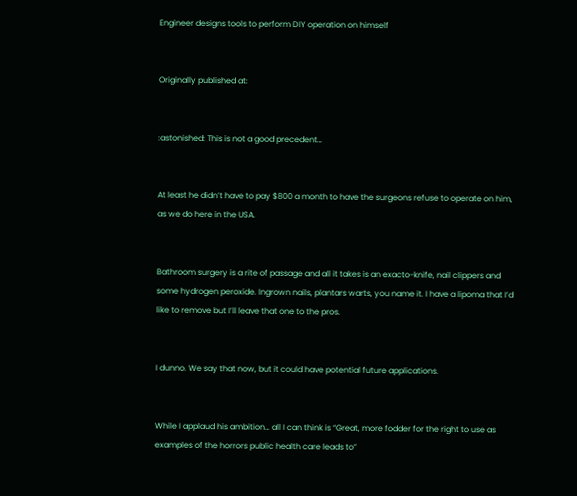Engineer designs tools to perform DIY operation on himself


Originally published at:


:astonished: This is not a good precedent…


At least he didn’t have to pay $800 a month to have the surgeons refuse to operate on him, as we do here in the USA.


Bathroom surgery is a rite of passage and all it takes is an exacto-knife, nail clippers and some hydrogen peroxide. Ingrown nails, plantars warts, you name it. I have a lipoma that I’d like to remove but I’ll leave that one to the pros.


I dunno. We say that now, but it could have potential future applications.


While I applaud his ambition… all I can think is “Great, more fodder for the right to use as examples of the horrors public health care leads to”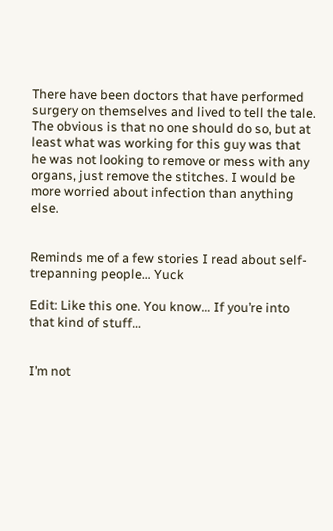There have been doctors that have performed surgery on themselves and lived to tell the tale. The obvious is that no one should do so, but at least what was working for this guy was that he was not looking to remove or mess with any organs, just remove the stitches. I would be more worried about infection than anything else.


Reminds me of a few stories I read about self-trepanning people… Yuck

Edit: Like this one. You know… If you’re into that kind of stuff…


I’m not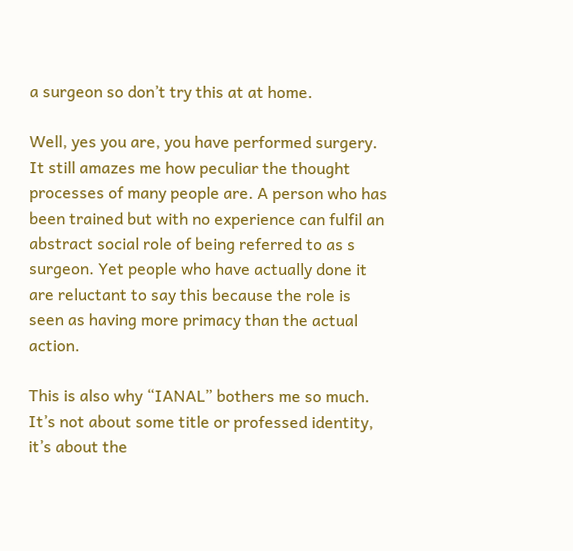a surgeon so don’t try this at at home.

Well, yes you are, you have performed surgery. It still amazes me how peculiar the thought processes of many people are. A person who has been trained but with no experience can fulfil an abstract social role of being referred to as s surgeon. Yet people who have actually done it are reluctant to say this because the role is seen as having more primacy than the actual action.

This is also why “IANAL” bothers me so much. It’s not about some title or professed identity, it’s about the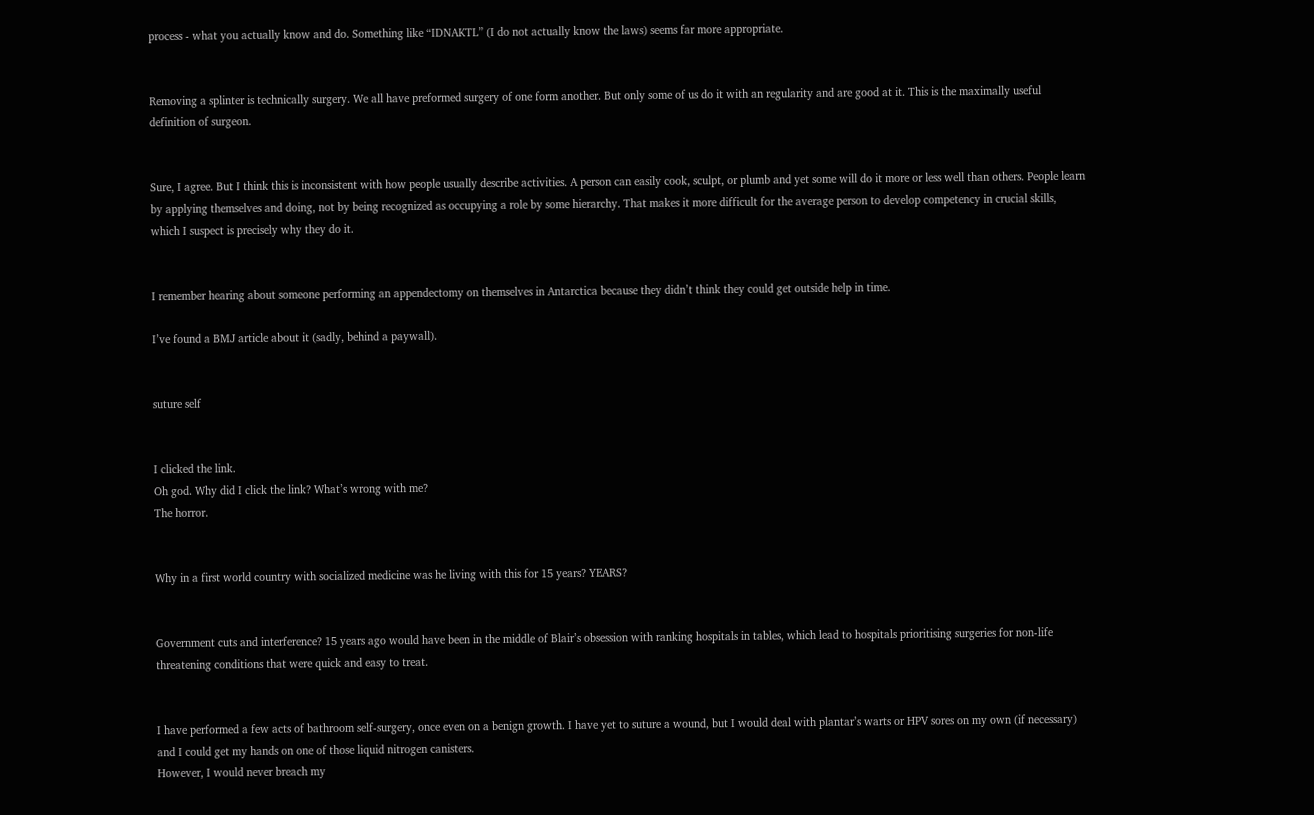process - what you actually know and do. Something like “IDNAKTL” (I do not actually know the laws) seems far more appropriate.


Removing a splinter is technically surgery. We all have preformed surgery of one form another. But only some of us do it with an regularity and are good at it. This is the maximally useful definition of surgeon.


Sure, I agree. But I think this is inconsistent with how people usually describe activities. A person can easily cook, sculpt, or plumb and yet some will do it more or less well than others. People learn by applying themselves and doing, not by being recognized as occupying a role by some hierarchy. That makes it more difficult for the average person to develop competency in crucial skills, which I suspect is precisely why they do it.


I remember hearing about someone performing an appendectomy on themselves in Antarctica because they didn’t think they could get outside help in time.

I’ve found a BMJ article about it (sadly, behind a paywall).


suture self


I clicked the link.
Oh god. Why did I click the link? What’s wrong with me?
The horror.


Why in a first world country with socialized medicine was he living with this for 15 years? YEARS?


Government cuts and interference? 15 years ago would have been in the middle of Blair’s obsession with ranking hospitals in tables, which lead to hospitals prioritising surgeries for non-life threatening conditions that were quick and easy to treat.


I have performed a few acts of bathroom self-surgery, once even on a benign growth. I have yet to suture a wound, but I would deal with plantar’s warts or HPV sores on my own (if necessary) and I could get my hands on one of those liquid nitrogen canisters.
However, I would never breach my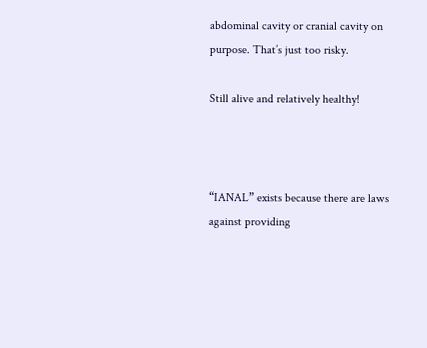abdominal cavity or cranial cavity on purpose. That’s just too risky.

Still alive and relatively healthy!



“IANAL” exists because there are laws against providing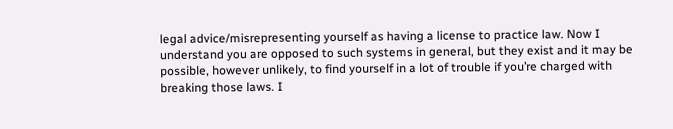legal advice/misrepresenting yourself as having a license to practice law. Now I understand you are opposed to such systems in general, but they exist and it may be possible, however unlikely, to find yourself in a lot of trouble if you’re charged with breaking those laws. I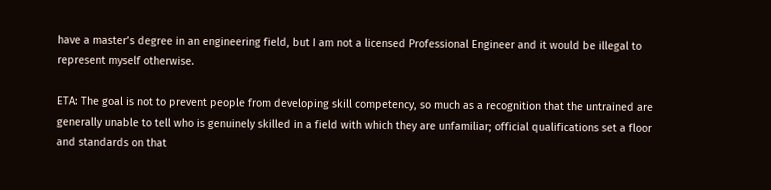have a master’s degree in an engineering field, but I am not a licensed Professional Engineer and it would be illegal to represent myself otherwise.

ETA: The goal is not to prevent people from developing skill competency, so much as a recognition that the untrained are generally unable to tell who is genuinely skilled in a field with which they are unfamiliar; official qualifications set a floor and standards on that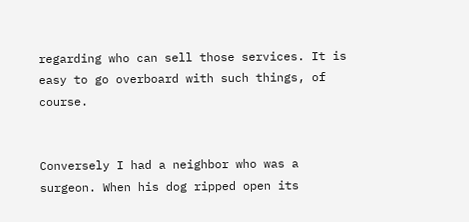regarding who can sell those services. It is easy to go overboard with such things, of course.


Conversely I had a neighbor who was a surgeon. When his dog ripped open its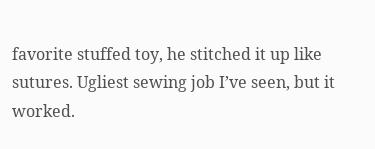favorite stuffed toy, he stitched it up like sutures. Ugliest sewing job I’ve seen, but it worked.